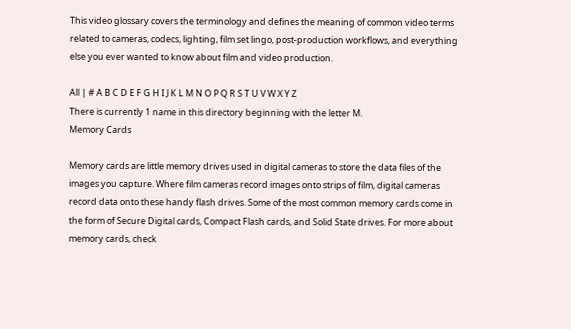This video glossary covers the terminology and defines the meaning of common video terms related to cameras, codecs, lighting, film set lingo, post-production workflows, and everything else you ever wanted to know about film and video production.

All | # A B C D E F G H I J K L M N O P Q R S T U V W X Y Z
There is currently 1 name in this directory beginning with the letter M.
Memory Cards

Memory cards are little memory drives used in digital cameras to store the data files of the images you capture. Where film cameras record images onto strips of film, digital cameras record data onto these handy flash drives. Some of the most common memory cards come in the form of Secure Digital cards, Compact Flash cards, and Solid State drives. For more about memory cards, check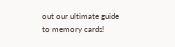out our ultimate guide to memory cards!